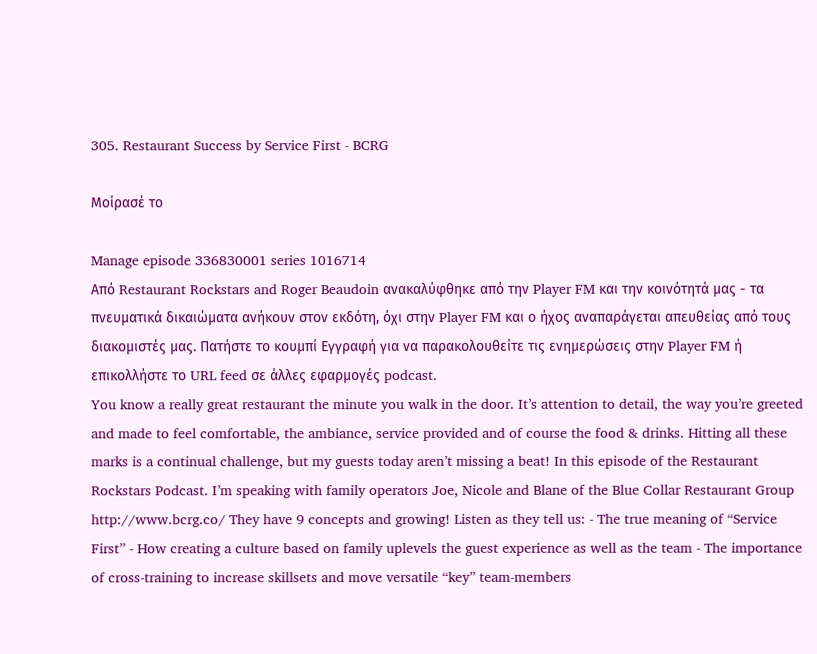305. Restaurant Success by Service First - BCRG

Μοίρασέ το

Manage episode 336830001 series 1016714
Από Restaurant Rockstars and Roger Beaudoin ανακαλύφθηκε από την Player FM και την κοινότητά μας - τα πνευματικά δικαιώματα ανήκουν στον εκδότη, όχι στην Player FM και ο ήχος αναπαράγεται απευθείας από τους διακομιστές μας. Πατήστε το κουμπί Εγγραφή για να παρακολουθείτε τις ενημερώσεις στην Player FM ή επικολλήστε το URL feed σε άλλες εφαρμογές podcast.
You know a really great restaurant the minute you walk in the door. It’s attention to detail, the way you’re greeted and made to feel comfortable, the ambiance, service provided and of course the food & drinks. Hitting all these marks is a continual challenge, but my guests today aren’t missing a beat! In this episode of the Restaurant Rockstars Podcast. I’m speaking with family operators Joe, Nicole and Blane of the Blue Collar Restaurant Group http://www.bcrg.co/ They have 9 concepts and growing! Listen as they tell us: - The true meaning of “Service First” - How creating a culture based on family uplevels the guest experience as well as the team - The importance of cross-training to increase skillsets and move versatile “key” team-members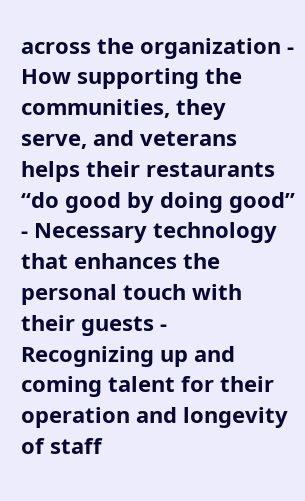across the organization - How supporting the communities, they serve, and veterans helps their restaurants “do good by doing good” - Necessary technology that enhances the personal touch with their guests - Recognizing up and coming talent for their operation and longevity of staff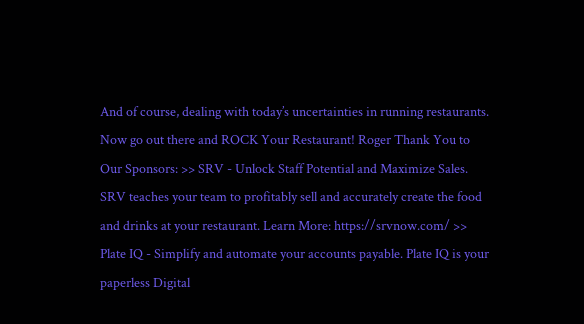And of course, dealing with today’s uncertainties in running restaurants. Now go out there and ROCK Your Restaurant! Roger Thank You to Our Sponsors: >> SRV - Unlock Staff Potential and Maximize Sales. SRV teaches your team to profitably sell and accurately create the food and drinks at your restaurant. Learn More: https://srvnow.com/ >> Plate IQ - Simplify and automate your accounts payable. Plate IQ is your paperless Digital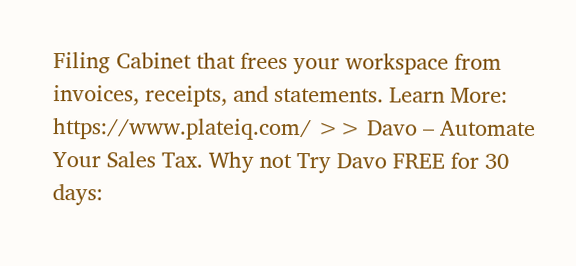Filing Cabinet that frees your workspace from invoices, receipts, and statements. Learn More: https://www.plateiq.com/ >> Davo – Automate Your Sales Tax. Why not Try Davo FREE for 30 days: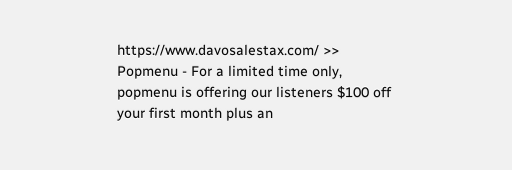https://www.davosalestax.com/ >> Popmenu - For a limited time only, popmenu is offering our listeners $100 off your first month plus an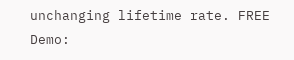unchanging lifetime rate. FREE Demo: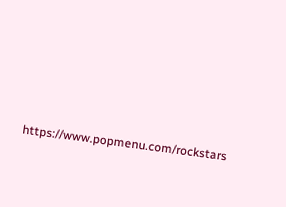https://www.popmenu.com/rockstars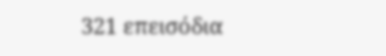321 επεισόδια